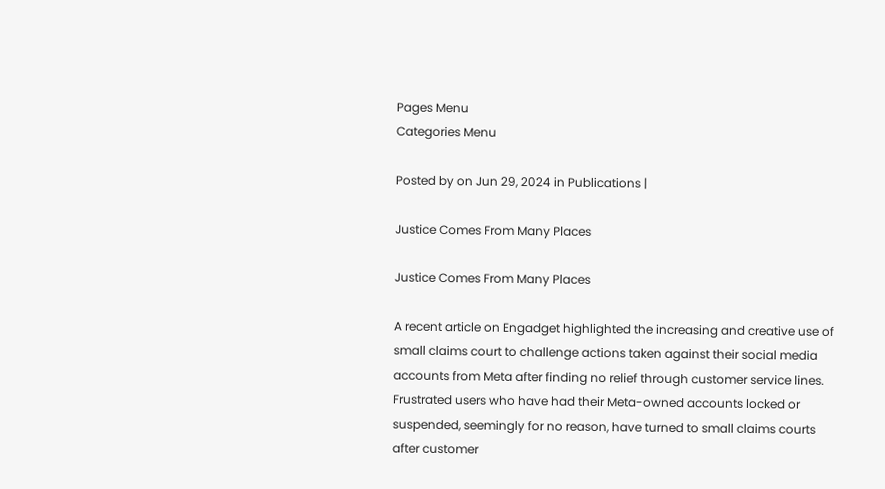Pages Menu
Categories Menu

Posted by on Jun 29, 2024 in Publications |

Justice Comes From Many Places

Justice Comes From Many Places

A recent article on Engadget highlighted the increasing and creative use of small claims court to challenge actions taken against their social media accounts from Meta after finding no relief through customer service lines. Frustrated users who have had their Meta-owned accounts locked or suspended, seemingly for no reason, have turned to small claims courts after customer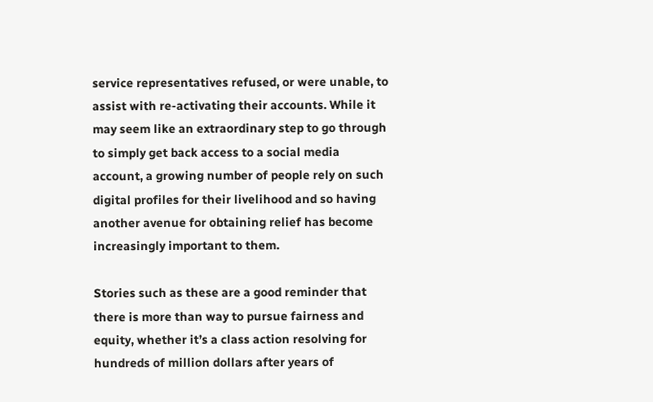service representatives refused, or were unable, to assist with re-activating their accounts. While it may seem like an extraordinary step to go through to simply get back access to a social media account, a growing number of people rely on such digital profiles for their livelihood and so having another avenue for obtaining relief has become increasingly important to them.

Stories such as these are a good reminder that there is more than way to pursue fairness and equity, whether it’s a class action resolving for hundreds of million dollars after years of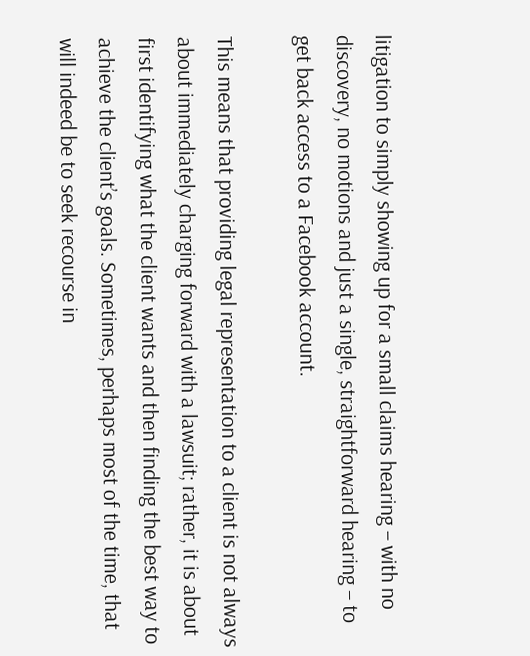litigation to simply showing up for a small claims hearing – with no discovery, no motions and just a single, straightforward hearing – to get back access to a Facebook account.

This means that providing legal representation to a client is not always about immediately charging forward with a lawsuit; rather, it is about first identifying what the client wants and then finding the best way to achieve the client’s goals. Sometimes, perhaps most of the time, that will indeed be to seek recourse in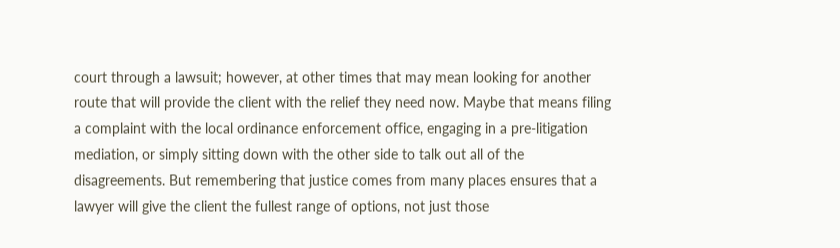court through a lawsuit; however, at other times that may mean looking for another route that will provide the client with the relief they need now. Maybe that means filing a complaint with the local ordinance enforcement office, engaging in a pre-litigation mediation, or simply sitting down with the other side to talk out all of the disagreements. But remembering that justice comes from many places ensures that a lawyer will give the client the fullest range of options, not just those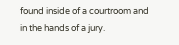found inside of a courtroom and in the hands of a jury.